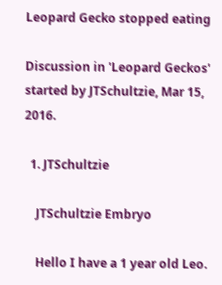Leopard Gecko stopped eating

Discussion in 'Leopard Geckos' started by JTSchultzie, Mar 15, 2016.

  1. JTSchultzie

    JTSchultzie Embryo

    Hello I have a 1 year old Leo.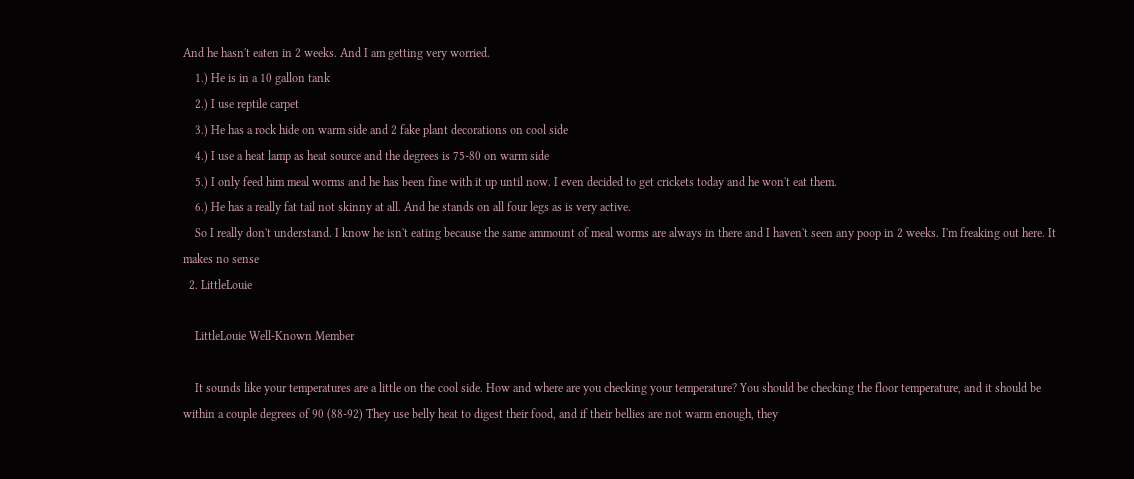And he hasn't eaten in 2 weeks. And I am getting very worried.
    1.) He is in a 10 gallon tank
    2.) I use reptile carpet
    3.) He has a rock hide on warm side and 2 fake plant decorations on cool side
    4.) I use a heat lamp as heat source and the degrees is 75-80 on warm side
    5.) I only feed him meal worms and he has been fine with it up until now. I even decided to get crickets today and he won't eat them.
    6.) He has a really fat tail not skinny at all. And he stands on all four legs as is very active.
    So I really don't understand. I know he isn't eating because the same ammount of meal worms are always in there and I haven't seen any poop in 2 weeks. I'm freaking out here. It makes no sense
  2. LittleLouie

    LittleLouie Well-Known Member

    It sounds like your temperatures are a little on the cool side. How and where are you checking your temperature? You should be checking the floor temperature, and it should be within a couple degrees of 90 (88-92) They use belly heat to digest their food, and if their bellies are not warm enough, they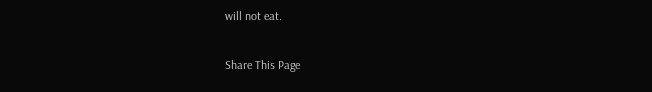will not eat.

Share This Page